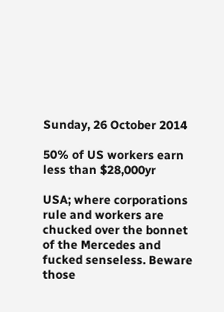Sunday, 26 October 2014

50% of US workers earn less than $28,000yr

USA; where corporations rule and workers are chucked over the bonnet of the Mercedes and fucked senseless. Beware those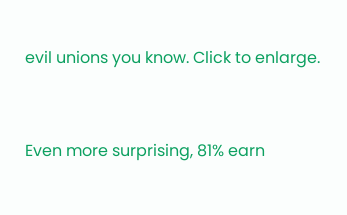evil unions you know. Click to enlarge.


Even more surprising, 81% earn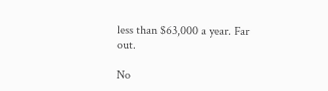less than $63,000 a year. Far out.

No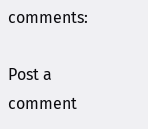comments:

Post a comment